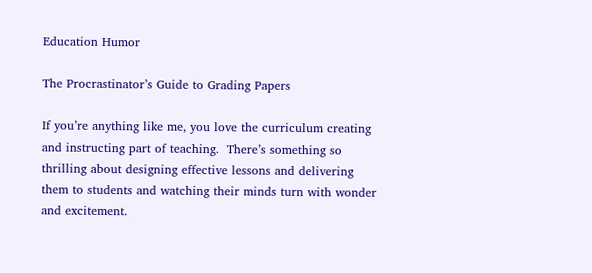Education Humor

The Procrastinator’s Guide to Grading Papers

If you’re anything like me, you love the curriculum creating and instructing part of teaching.  There’s something so thrilling about designing effective lessons and delivering them to students and watching their minds turn with wonder and excitement.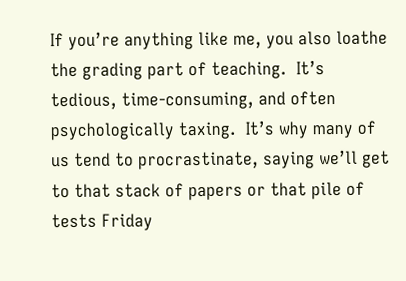If you’re anything like me, you also loathe the grading part of teaching.  It’s tedious, time-consuming, and often psychologically taxing.  It’s why many of us tend to procrastinate, saying we’ll get to that stack of papers or that pile of tests Friday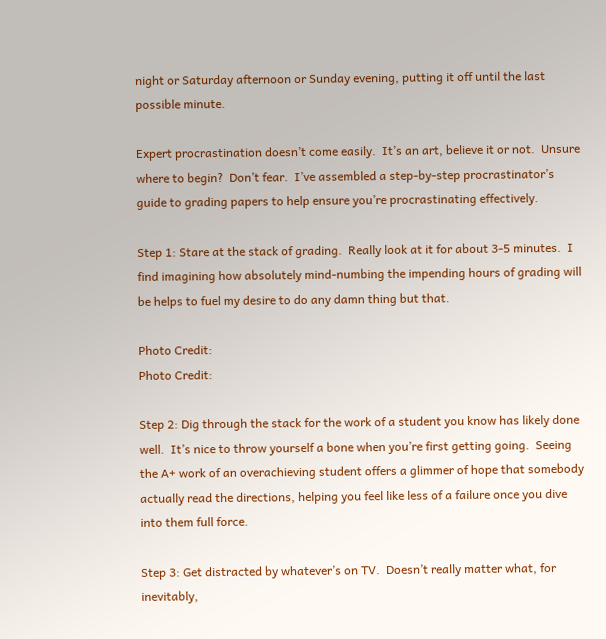night or Saturday afternoon or Sunday evening, putting it off until the last possible minute.

Expert procrastination doesn’t come easily.  It’s an art, believe it or not.  Unsure where to begin?  Don’t fear.  I’ve assembled a step-by-step procrastinator’s guide to grading papers to help ensure you’re procrastinating effectively.

Step 1: Stare at the stack of grading.  Really look at it for about 3-5 minutes.  I find imagining how absolutely mind-numbing the impending hours of grading will be helps to fuel my desire to do any damn thing but that.

Photo Credit:
Photo Credit:

Step 2: Dig through the stack for the work of a student you know has likely done well.  It’s nice to throw yourself a bone when you’re first getting going.  Seeing the A+ work of an overachieving student offers a glimmer of hope that somebody actually read the directions, helping you feel like less of a failure once you dive into them full force.

Step 3: Get distracted by whatever’s on TV.  Doesn’t really matter what, for inevitably,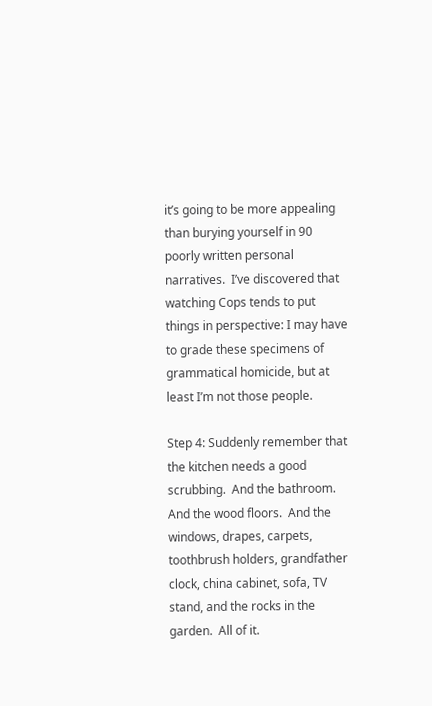it’s going to be more appealing than burying yourself in 90 poorly written personal narratives.  I’ve discovered that watching Cops tends to put things in perspective: I may have to grade these specimens of grammatical homicide, but at least I’m not those people.

Step 4: Suddenly remember that the kitchen needs a good scrubbing.  And the bathroom.  And the wood floors.  And the windows, drapes, carpets, toothbrush holders, grandfather clock, china cabinet, sofa, TV stand, and the rocks in the garden.  All of it.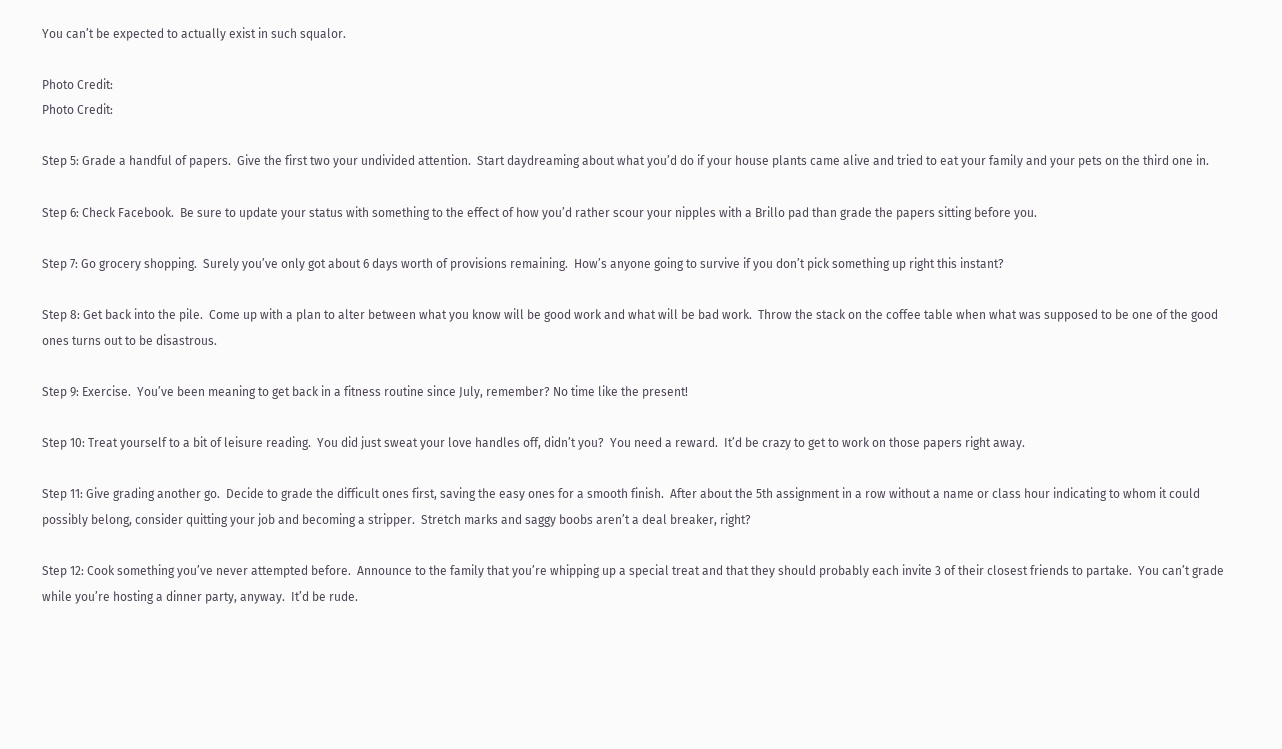You can’t be expected to actually exist in such squalor.

Photo Credit:
Photo Credit:

Step 5: Grade a handful of papers.  Give the first two your undivided attention.  Start daydreaming about what you’d do if your house plants came alive and tried to eat your family and your pets on the third one in.

Step 6: Check Facebook.  Be sure to update your status with something to the effect of how you’d rather scour your nipples with a Brillo pad than grade the papers sitting before you.

Step 7: Go grocery shopping.  Surely you’ve only got about 6 days worth of provisions remaining.  How’s anyone going to survive if you don’t pick something up right this instant?

Step 8: Get back into the pile.  Come up with a plan to alter between what you know will be good work and what will be bad work.  Throw the stack on the coffee table when what was supposed to be one of the good ones turns out to be disastrous.

Step 9: Exercise.  You’ve been meaning to get back in a fitness routine since July, remember? No time like the present!

Step 10: Treat yourself to a bit of leisure reading.  You did just sweat your love handles off, didn’t you?  You need a reward.  It’d be crazy to get to work on those papers right away.

Step 11: Give grading another go.  Decide to grade the difficult ones first, saving the easy ones for a smooth finish.  After about the 5th assignment in a row without a name or class hour indicating to whom it could possibly belong, consider quitting your job and becoming a stripper.  Stretch marks and saggy boobs aren’t a deal breaker, right?

Step 12: Cook something you’ve never attempted before.  Announce to the family that you’re whipping up a special treat and that they should probably each invite 3 of their closest friends to partake.  You can’t grade while you’re hosting a dinner party, anyway.  It’d be rude.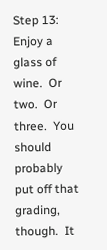Step 13: Enjoy a glass of wine.  Or two.  Or three.  You should probably put off that grading, though.  It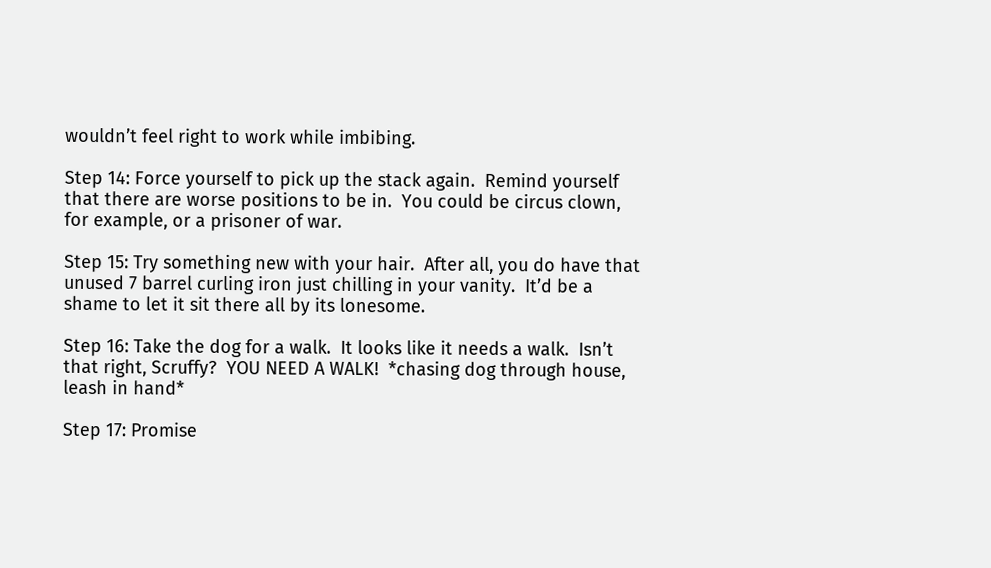wouldn’t feel right to work while imbibing.

Step 14: Force yourself to pick up the stack again.  Remind yourself that there are worse positions to be in.  You could be circus clown, for example, or a prisoner of war.

Step 15: Try something new with your hair.  After all, you do have that unused 7 barrel curling iron just chilling in your vanity.  It’d be a shame to let it sit there all by its lonesome.

Step 16: Take the dog for a walk.  It looks like it needs a walk.  Isn’t that right, Scruffy?  YOU NEED A WALK!  *chasing dog through house, leash in hand*

Step 17: Promise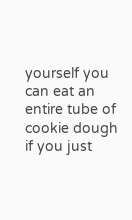yourself you can eat an entire tube of cookie dough if you just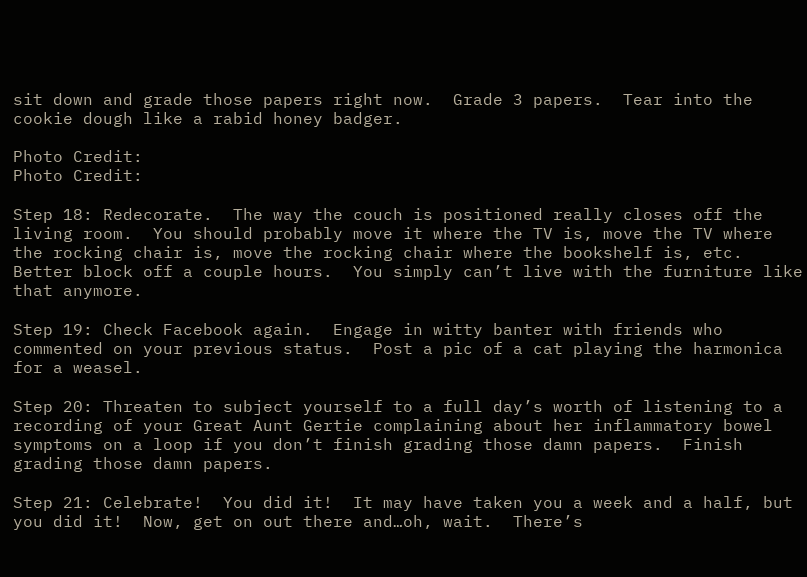sit down and grade those papers right now.  Grade 3 papers.  Tear into the cookie dough like a rabid honey badger.

Photo Credit:
Photo Credit:

Step 18: Redecorate.  The way the couch is positioned really closes off the living room.  You should probably move it where the TV is, move the TV where the rocking chair is, move the rocking chair where the bookshelf is, etc.  Better block off a couple hours.  You simply can’t live with the furniture like that anymore.

Step 19: Check Facebook again.  Engage in witty banter with friends who commented on your previous status.  Post a pic of a cat playing the harmonica for a weasel.

Step 20: Threaten to subject yourself to a full day’s worth of listening to a recording of your Great Aunt Gertie complaining about her inflammatory bowel symptoms on a loop if you don’t finish grading those damn papers.  Finish grading those damn papers.

Step 21: Celebrate!  You did it!  It may have taken you a week and a half, but you did it!  Now, get on out there and…oh, wait.  There’s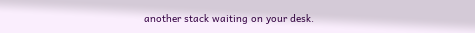another stack waiting on your desk.